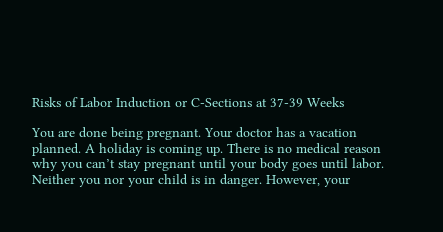Risks of Labor Induction or C-Sections at 37-39 Weeks

You are done being pregnant. Your doctor has a vacation planned. A holiday is coming up. There is no medical reason why you can’t stay pregnant until your body goes until labor. Neither you nor your child is in danger. However, your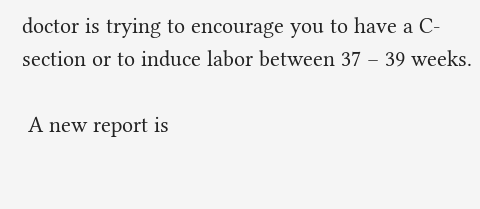doctor is trying to encourage you to have a C-section or to induce labor between 37 – 39 weeks.

 A new report is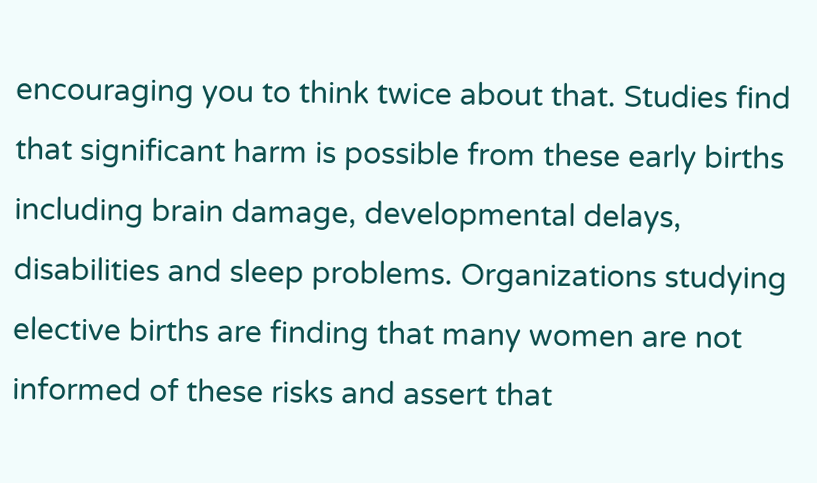encouraging you to think twice about that. Studies find that significant harm is possible from these early births including brain damage, developmental delays, disabilities and sleep problems. Organizations studying elective births are finding that many women are not informed of these risks and assert that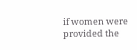if women were provided the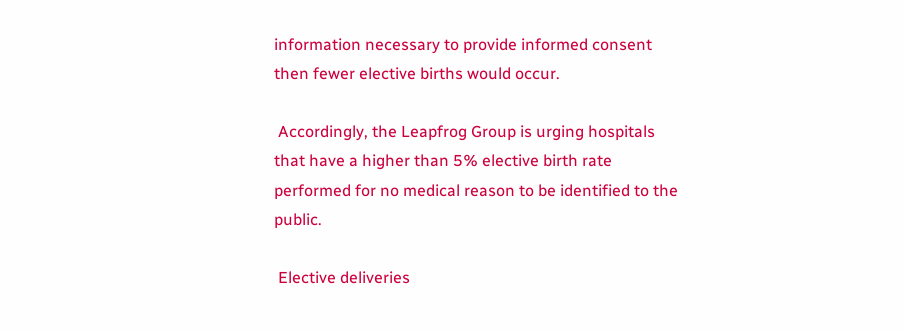information necessary to provide informed consent then fewer elective births would occur.

 Accordingly, the Leapfrog Group is urging hospitals that have a higher than 5% elective birth rate performed for no medical reason to be identified to the public.

 Elective deliveries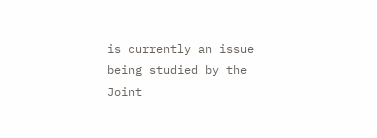is currently an issue being studied by the Joint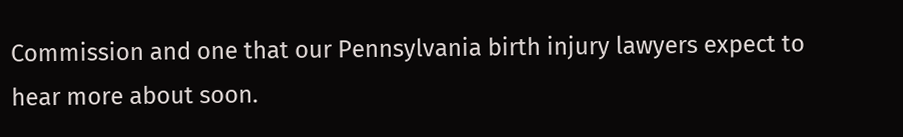Commission and one that our Pennsylvania birth injury lawyers expect to hear more about soon.